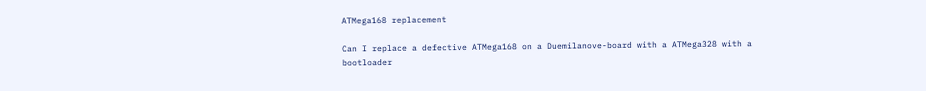ATMega168 replacement

Can I replace a defective ATMega168 on a Duemilanove-board with a ATMega328 with a bootloader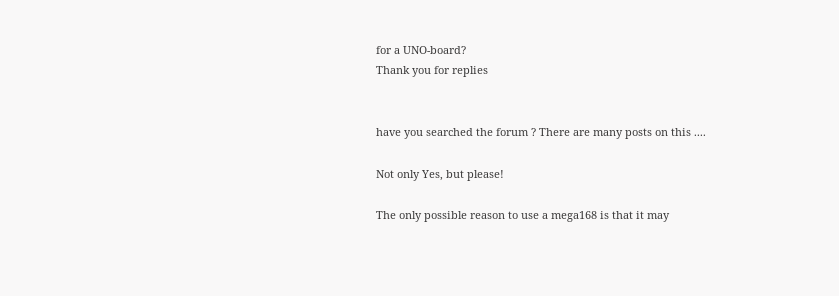for a UNO-board?
Thank you for replies


have you searched the forum ? There are many posts on this ....

Not only Yes, but please!

The only possible reason to use a mega168 is that it may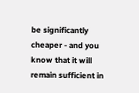be significantly cheaper - and you know that it will remain sufficient in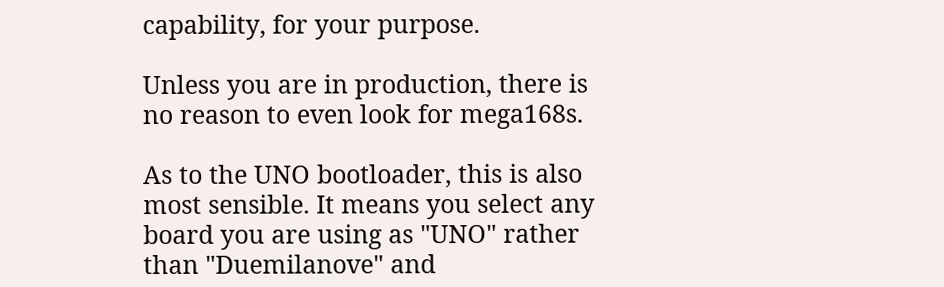capability, for your purpose.

Unless you are in production, there is no reason to even look for mega168s.

As to the UNO bootloader, this is also most sensible. It means you select any board you are using as "UNO" rather than "Duemilanove" and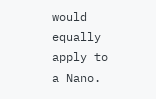would equally apply to a Nano.